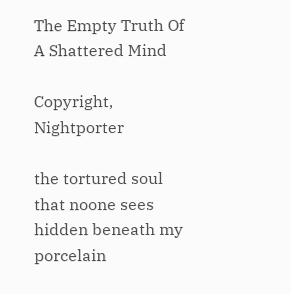The Empty Truth Of A Shattered Mind

Copyright, Nightporter

the tortured soul that noone sees
hidden beneath my porcelain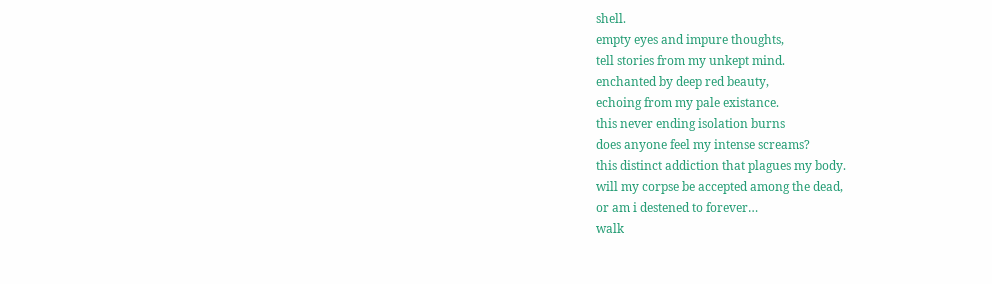shell.
empty eyes and impure thoughts,
tell stories from my unkept mind.
enchanted by deep red beauty,
echoing from my pale existance.
this never ending isolation burns
does anyone feel my intense screams?
this distinct addiction that plagues my body.
will my corpse be accepted among the dead,
or am i destened to forever…
walk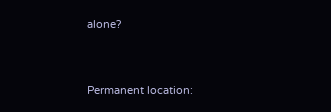alone?


Permanent location: